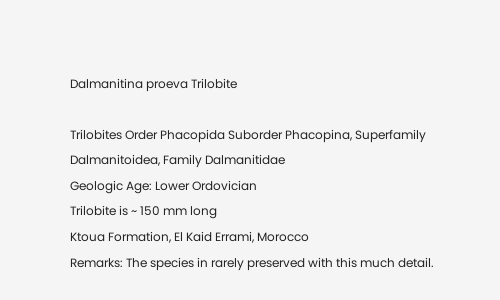Dalmanitina proeva Trilobite

Trilobites Order Phacopida Suborder Phacopina, Superfamily Dalmanitoidea, Family Dalmanitidae
Geologic Age: Lower Ordovician
Trilobite is ~ 150 mm long
Ktoua Formation, El Kaid Errami, Morocco
Remarks: The species in rarely preserved with this much detail.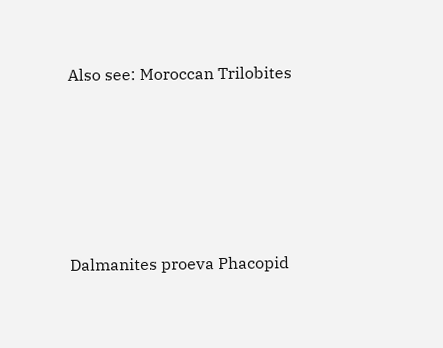Also see: Moroccan Trilobites






Dalmanites proeva Phacopid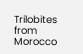Trilobites from Morocco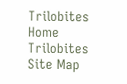Trilobites Home Trilobites Site Map